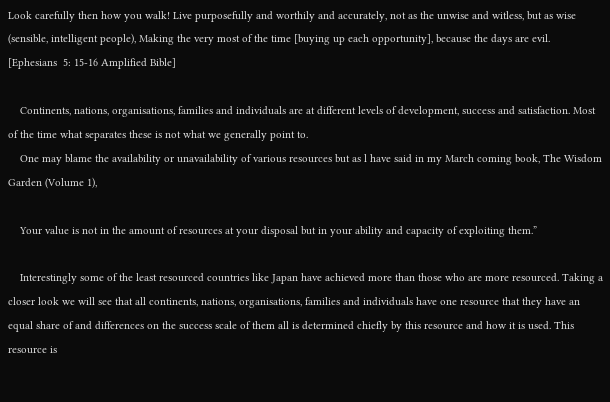Look carefully then how you walk! Live purposefully and worthily and accurately, not as the unwise and witless, but as wise (sensible, intelligent people), Making the very most of the time [buying up each opportunity], because the days are evil.  [Ephesians  5: 15-16 Amplified Bible]

    Continents, nations, organisations, families and individuals are at different levels of development, success and satisfaction. Most of the time what separates these is not what we generally point to.
    One may blame the availability or unavailability of various resources but as l have said in my March coming book, The Wisdom Garden (Volume 1),

    Your value is not in the amount of resources at your disposal but in your ability and capacity of exploiting them.”

    Interestingly some of the least resourced countries like Japan have achieved more than those who are more resourced. Taking a closer look we will see that all continents, nations, organisations, families and individuals have one resource that they have an equal share of and differences on the success scale of them all is determined chiefly by this resource and how it is used. This resource is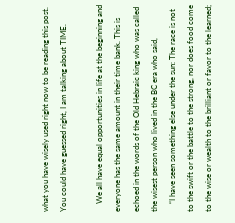what you have wisely used right now to be reading this post. You could have guessed right, I am talking about TIME.

    We all have equal opportunities in life at the beginning and everyone has the same amount in their time bank. This is echoed in the words of the Old Hebraic king who was called the wisest person who lived in the BC era who said,
    “I have seen something else under the sun: The race is not to the swift or the battle to the strong, nor does food come to the wise or wealth to the brilliant or favor to the learned;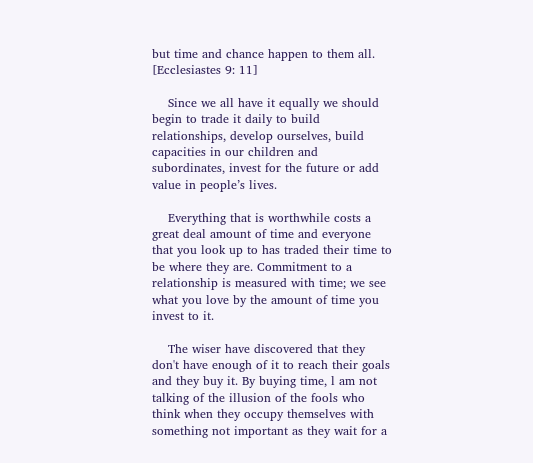but time and chance happen to them all. [Ecclesiastes 9: 11]

    Since we all have it equally we should begin to trade it daily to build relationships, develop ourselves, build capacities in our children and subordinates, invest for the future or add value in people’s lives.

    Everything that is worthwhile costs a great deal amount of time and everyone that you look up to has traded their time to be where they are. Commitment to a relationship is measured with time; we see what you love by the amount of time you invest to it.

    The wiser have discovered that they don't have enough of it to reach their goals and they buy it. By buying time, l am not talking of the illusion of the fools who think when they occupy themselves with something not important as they wait for a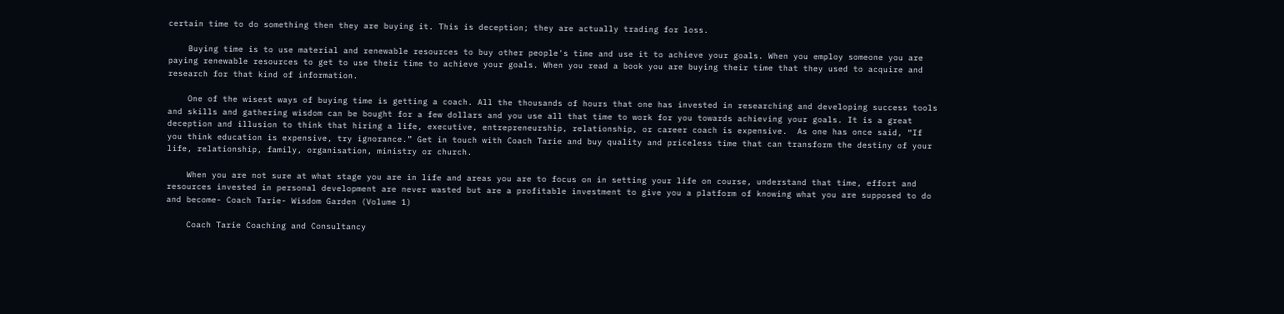certain time to do something then they are buying it. This is deception; they are actually trading for loss.

    Buying time is to use material and renewable resources to buy other people's time and use it to achieve your goals. When you employ someone you are paying renewable resources to get to use their time to achieve your goals. When you read a book you are buying their time that they used to acquire and research for that kind of information.

    One of the wisest ways of buying time is getting a coach. All the thousands of hours that one has invested in researching and developing success tools and skills and gathering wisdom can be bought for a few dollars and you use all that time to work for you towards achieving your goals. It is a great deception and illusion to think that hiring a life, executive, entrepreneurship, relationship, or career coach is expensive.  As one has once said, “If you think education is expensive, try ignorance.” Get in touch with Coach Tarie and buy quality and priceless time that can transform the destiny of your life, relationship, family, organisation, ministry or church.

    When you are not sure at what stage you are in life and areas you are to focus on in setting your life on course, understand that time, effort and resources invested in personal development are never wasted but are a profitable investment to give you a platform of knowing what you are supposed to do and become- Coach Tarie- Wisdom Garden (Volume 1)

    Coach Tarie Coaching and Consultancy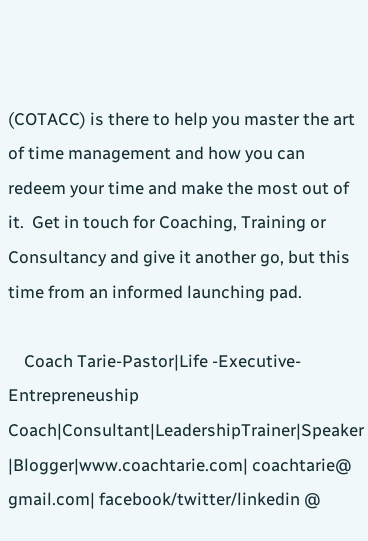(COTACC) is there to help you master the art of time management and how you can redeem your time and make the most out of it.  Get in touch for Coaching, Training or Consultancy and give it another go, but this time from an informed launching pad.

    Coach Tarie-Pastor|Life -Executive-Entrepreneuship Coach|Consultant|LeadershipTrainer|Speaker |Blogger|www.coachtarie.com| coachtarie@ gmail.com| facebook/twitter/linkedin @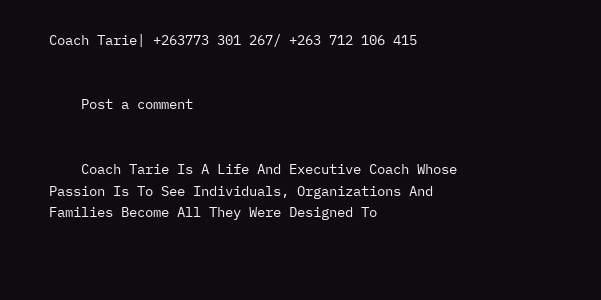Coach Tarie| +263773 301 267/ +263 712 106 415


    Post a comment


    Coach Tarie Is A Life And Executive Coach Whose Passion Is To See Individuals, Organizations And Families Become All They Were Designed To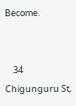Become.


    34 Chigunguru St,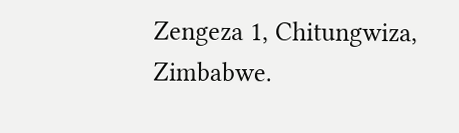Zengeza 1, Chitungwiza, Zimbabwe.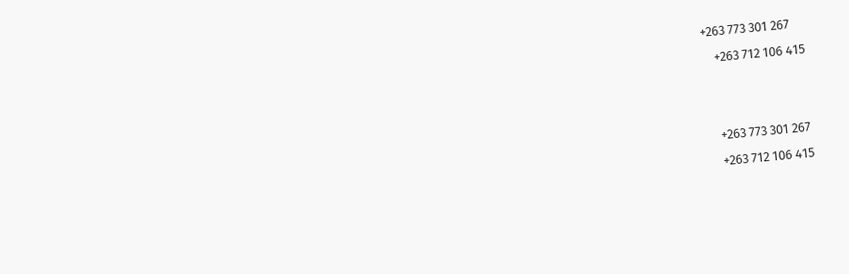+263 773 301 267
    +263 712 106 415


    +263 773 301 267
    +263 712 106 415